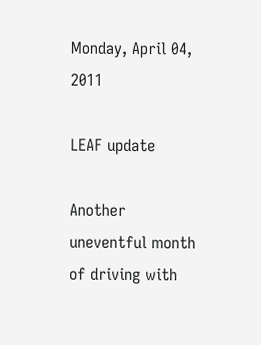Monday, April 04, 2011

LEAF update

Another uneventful month of driving with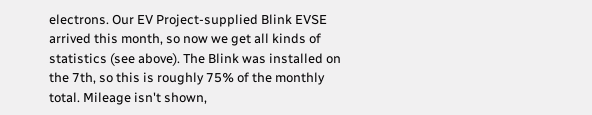electrons. Our EV Project-supplied Blink EVSE arrived this month, so now we get all kinds of statistics (see above). The Blink was installed on the 7th, so this is roughly 75% of the monthly total. Mileage isn't shown,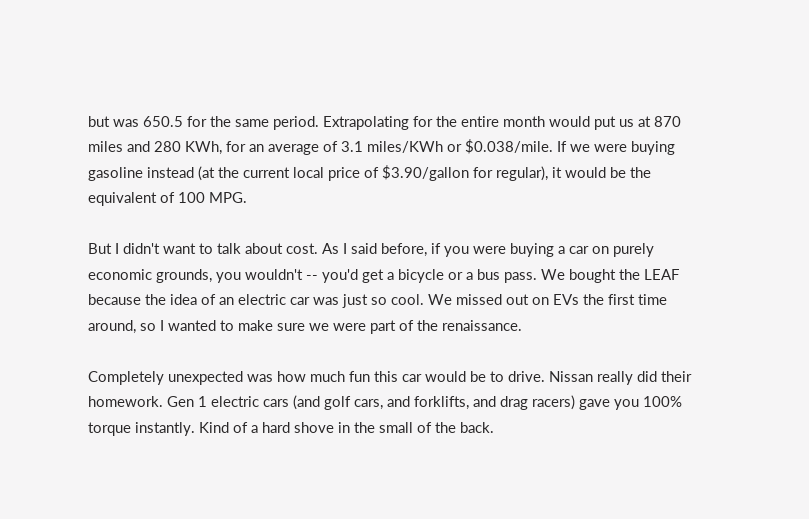but was 650.5 for the same period. Extrapolating for the entire month would put us at 870 miles and 280 KWh, for an average of 3.1 miles/KWh or $0.038/mile. If we were buying gasoline instead (at the current local price of $3.90/gallon for regular), it would be the equivalent of 100 MPG.

But I didn't want to talk about cost. As I said before, if you were buying a car on purely economic grounds, you wouldn't -- you'd get a bicycle or a bus pass. We bought the LEAF because the idea of an electric car was just so cool. We missed out on EVs the first time around, so I wanted to make sure we were part of the renaissance.

Completely unexpected was how much fun this car would be to drive. Nissan really did their homework. Gen 1 electric cars (and golf cars, and forklifts, and drag racers) gave you 100% torque instantly. Kind of a hard shove in the small of the back.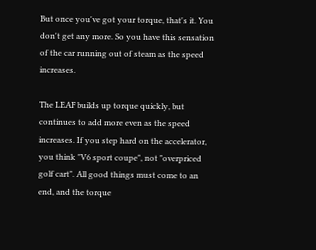But once you've got your torque, that's it. You don't get any more. So you have this sensation of the car running out of steam as the speed increases.

The LEAF builds up torque quickly, but continues to add more even as the speed increases. If you step hard on the accelerator, you think "V6 sport coupe", not "overpriced golf cart". All good things must come to an end, and the torque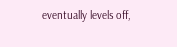eventually levels off,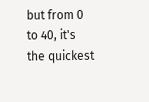but from 0 to 40, it's the quickest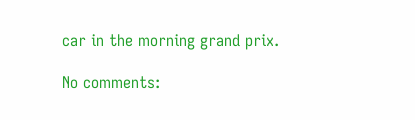car in the morning grand prix.

No comments: